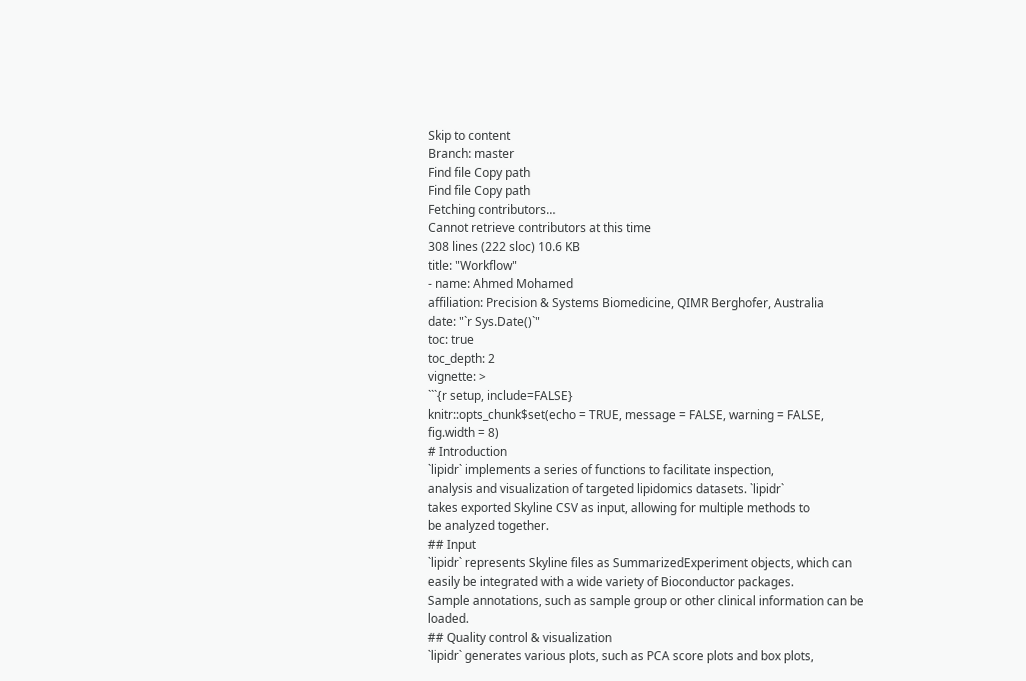Skip to content
Branch: master
Find file Copy path
Find file Copy path
Fetching contributors…
Cannot retrieve contributors at this time
308 lines (222 sloc) 10.6 KB
title: "Workflow"
- name: Ahmed Mohamed
affiliation: Precision & Systems Biomedicine, QIMR Berghofer, Australia
date: "`r Sys.Date()`"
toc: true
toc_depth: 2
vignette: >
```{r setup, include=FALSE}
knitr::opts_chunk$set(echo = TRUE, message = FALSE, warning = FALSE, fig.width = 8)
# Introduction
`lipidr` implements a series of functions to facilitate inspection,
analysis and visualization of targeted lipidomics datasets. `lipidr`
takes exported Skyline CSV as input, allowing for multiple methods to
be analyzed together.
## Input
`lipidr` represents Skyline files as SummarizedExperiment objects, which can
easily be integrated with a wide variety of Bioconductor packages.
Sample annotations, such as sample group or other clinical information can be loaded.
## Quality control & visualization
`lipidr` generates various plots, such as PCA score plots and box plots,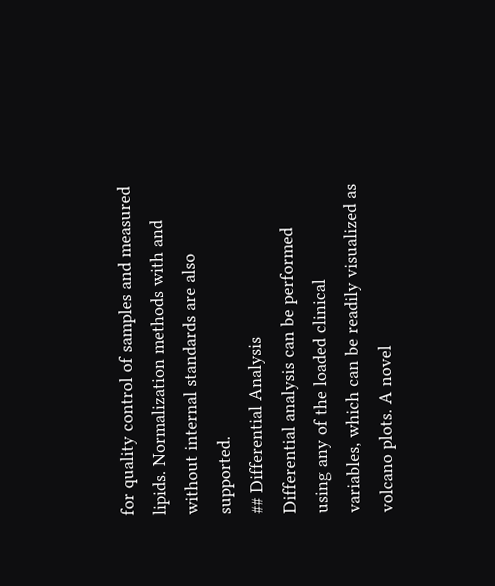for quality control of samples and measured lipids. Normalization methods with and
without internal standards are also supported.
## Differential Analysis
Differential analysis can be performed using any of the loaded clinical
variables, which can be readily visualized as volcano plots. A novel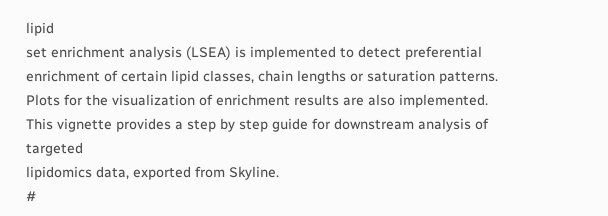lipid
set enrichment analysis (LSEA) is implemented to detect preferential
enrichment of certain lipid classes, chain lengths or saturation patterns.
Plots for the visualization of enrichment results are also implemented.
This vignette provides a step by step guide for downstream analysis of targeted
lipidomics data, exported from Skyline.
#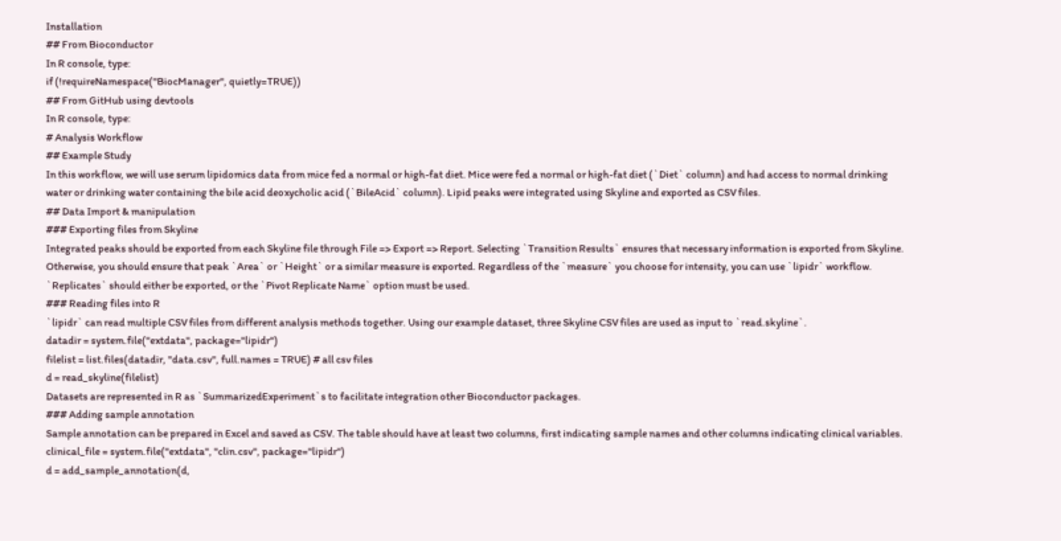Installation
## From Bioconductor
In R console, type:
if (!requireNamespace("BiocManager", quietly=TRUE))
## From GitHub using devtools
In R console, type:
# Analysis Workflow
## Example Study
In this workflow, we will use serum lipidomics data from mice fed a normal or high-fat diet. Mice were fed a normal or high-fat diet (`Diet` column) and had access to normal drinking water or drinking water containing the bile acid deoxycholic acid (`BileAcid` column). Lipid peaks were integrated using Skyline and exported as CSV files.
## Data Import & manipulation
### Exporting files from Skyline
Integrated peaks should be exported from each Skyline file through File => Export => Report. Selecting `Transition Results` ensures that necessary information is exported from Skyline. Otherwise, you should ensure that peak `Area` or `Height` or a similar measure is exported. Regardless of the `measure` you choose for intensity, you can use `lipidr` workflow.
`Replicates` should either be exported, or the `Pivot Replicate Name` option must be used.
### Reading files into R
`lipidr` can read multiple CSV files from different analysis methods together. Using our example dataset, three Skyline CSV files are used as input to `read.skyline`.
datadir = system.file("extdata", package="lipidr")
filelist = list.files(datadir, "data.csv", full.names = TRUE) # all csv files
d = read_skyline(filelist)
Datasets are represented in R as `SummarizedExperiment`s to facilitate integration other Bioconductor packages.
### Adding sample annotation
Sample annotation can be prepared in Excel and saved as CSV. The table should have at least two columns, first indicating sample names and other columns indicating clinical variables.
clinical_file = system.file("extdata", "clin.csv", package="lipidr")
d = add_sample_annotation(d,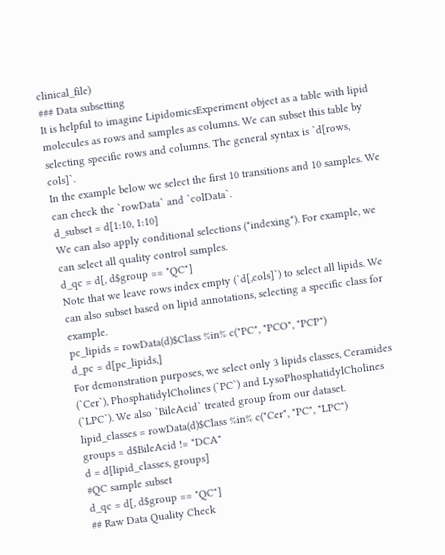clinical_file)
### Data subsetting
It is helpful to imagine LipidomicsExperiment object as a table with lipid molecules as rows and samples as columns. We can subset this table by selecting specific rows and columns. The general syntax is `d[rows, cols]`.
In the example below we select the first 10 transitions and 10 samples. We can check the `rowData` and `colData`.
d_subset = d[1:10, 1:10]
We can also apply conditional selections (*indexing*). For example, we can select all quality control samples.
d_qc = d[, d$group == "QC"]
Note that we leave rows index empty (`d[,cols]`) to select all lipids. We can also subset based on lipid annotations, selecting a specific class for example.
pc_lipids = rowData(d)$Class %in% c("PC", "PCO", "PCP")
d_pc = d[pc_lipids,]
For demonstration purposes, we select only 3 lipids classes, Ceramides (`Cer`), PhosphatidylCholines (`PC`) and LysoPhosphatidylCholines (`LPC`). We also `BileAcid` treated group from our dataset.
lipid_classes = rowData(d)$Class %in% c("Cer", "PC", "LPC")
groups = d$BileAcid != "DCA"
d = d[lipid_classes, groups]
#QC sample subset
d_qc = d[, d$group == "QC"]
## Raw Data Quality Check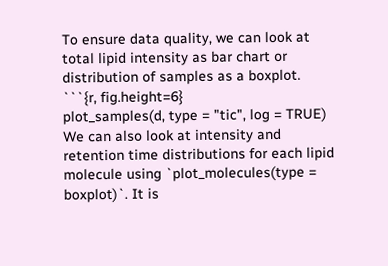To ensure data quality, we can look at total lipid intensity as bar chart or distribution of samples as a boxplot.
```{r, fig.height=6}
plot_samples(d, type = "tic", log = TRUE)
We can also look at intensity and retention time distributions for each lipid molecule using `plot_molecules(type = boxplot)`. It is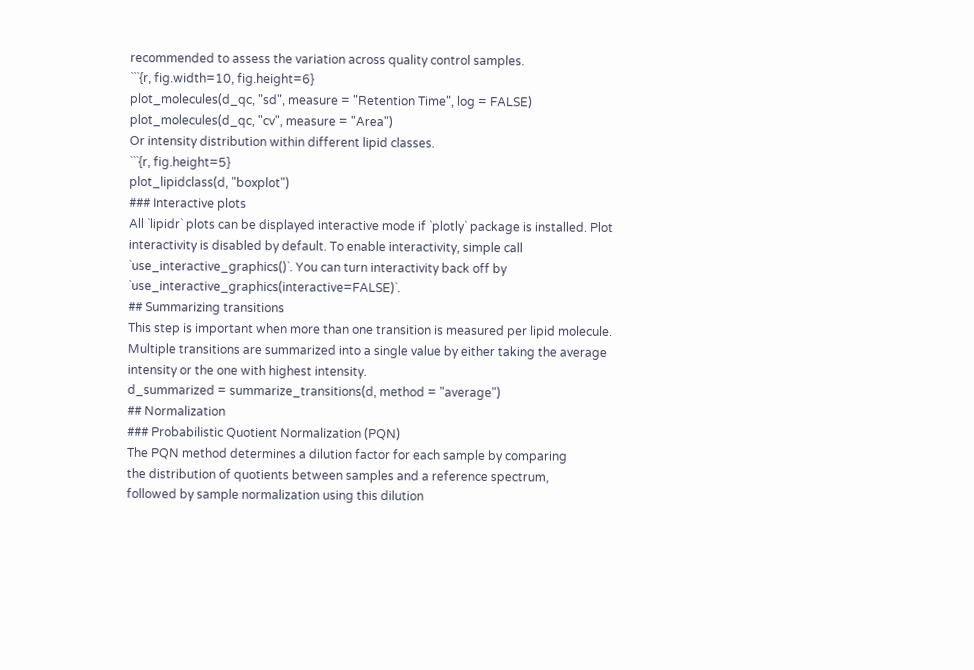recommended to assess the variation across quality control samples.
```{r, fig.width=10, fig.height=6}
plot_molecules(d_qc, "sd", measure = "Retention Time", log = FALSE)
plot_molecules(d_qc, "cv", measure = "Area")
Or intensity distribution within different lipid classes.
```{r, fig.height=5}
plot_lipidclass(d, "boxplot")
### Interactive plots
All `lipidr` plots can be displayed interactive mode if `plotly` package is installed. Plot interactivity is disabled by default. To enable interactivity, simple call `use_interactive_graphics()`. You can turn interactivity back off by `use_interactive_graphics(interactive=FALSE)`.
## Summarizing transitions
This step is important when more than one transition is measured per lipid molecule. Multiple transitions are summarized into a single value by either taking the average intensity or the one with highest intensity.
d_summarized = summarize_transitions(d, method = "average")
## Normalization
### Probabilistic Quotient Normalization (PQN)
The PQN method determines a dilution factor for each sample by comparing
the distribution of quotients between samples and a reference spectrum,
followed by sample normalization using this dilution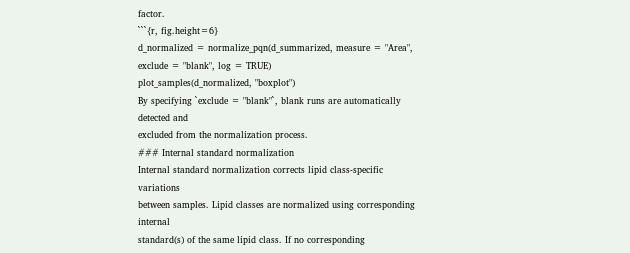factor.
```{r, fig.height=6}
d_normalized = normalize_pqn(d_summarized, measure = "Area", exclude = "blank", log = TRUE)
plot_samples(d_normalized, "boxplot")
By specifying `exclude = "blank"`, blank runs are automatically detected and
excluded from the normalization process.
### Internal standard normalization
Internal standard normalization corrects lipid class-specific variations
between samples. Lipid classes are normalized using corresponding internal
standard(s) of the same lipid class. If no corresponding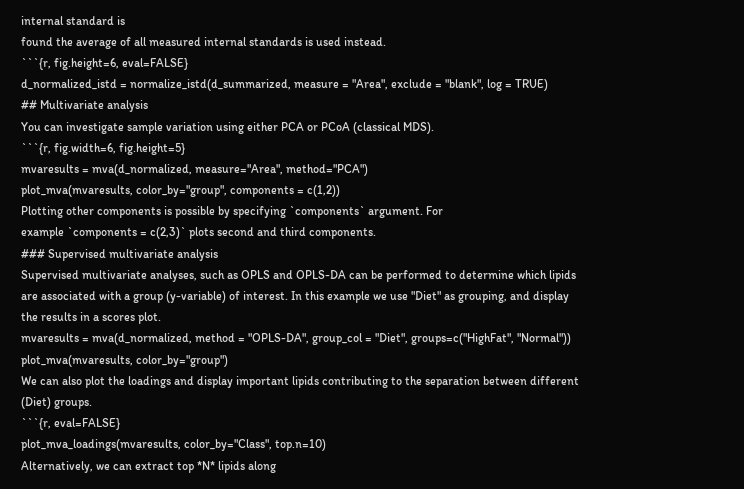internal standard is
found the average of all measured internal standards is used instead.
```{r, fig.height=6, eval=FALSE}
d_normalized_istd = normalize_istd(d_summarized, measure = "Area", exclude = "blank", log = TRUE)
## Multivariate analysis
You can investigate sample variation using either PCA or PCoA (classical MDS).
```{r, fig.width=6, fig.height=5}
mvaresults = mva(d_normalized, measure="Area", method="PCA")
plot_mva(mvaresults, color_by="group", components = c(1,2))
Plotting other components is possible by specifying `components` argument. For
example `components = c(2,3)` plots second and third components.
### Supervised multivariate analysis
Supervised multivariate analyses, such as OPLS and OPLS-DA can be performed to determine which lipids are associated with a group (y-variable) of interest. In this example we use "Diet" as grouping, and display the results in a scores plot.
mvaresults = mva(d_normalized, method = "OPLS-DA", group_col = "Diet", groups=c("HighFat", "Normal"))
plot_mva(mvaresults, color_by="group")
We can also plot the loadings and display important lipids contributing to the separation between different (Diet) groups.
```{r, eval=FALSE}
plot_mva_loadings(mvaresults, color_by="Class", top.n=10)
Alternatively, we can extract top *N* lipids along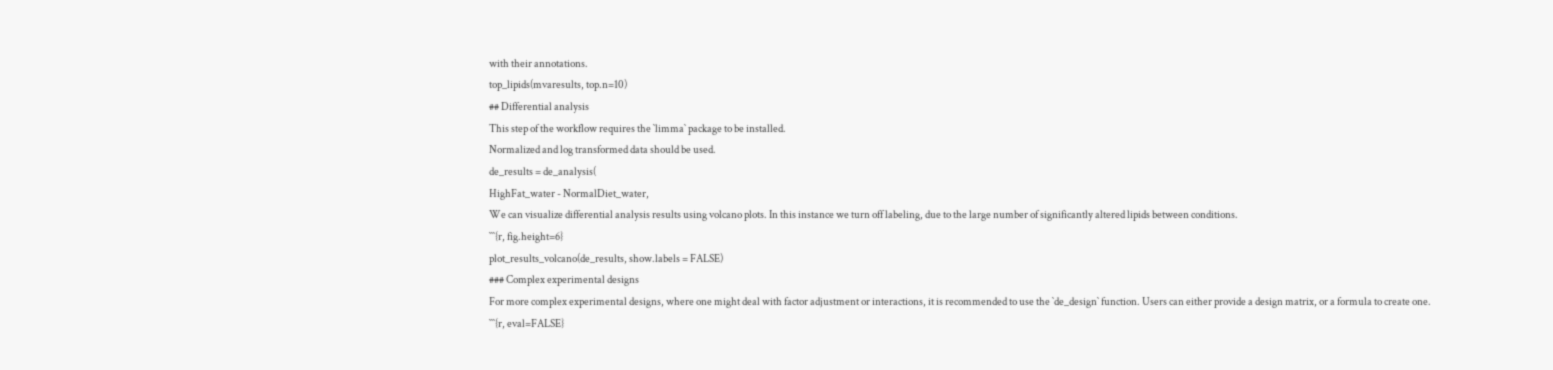with their annotations.
top_lipids(mvaresults, top.n=10)
## Differential analysis
This step of the workflow requires the `limma` package to be installed.
Normalized and log transformed data should be used.
de_results = de_analysis(
HighFat_water - NormalDiet_water,
We can visualize differential analysis results using volcano plots. In this instance we turn off labeling, due to the large number of significantly altered lipids between conditions.
```{r, fig.height=6}
plot_results_volcano(de_results, show.labels = FALSE)
### Complex experimental designs
For more complex experimental designs, where one might deal with factor adjustment or interactions, it is recommended to use the `de_design` function. Users can either provide a design matrix, or a formula to create one.
```{r, eval=FALSE}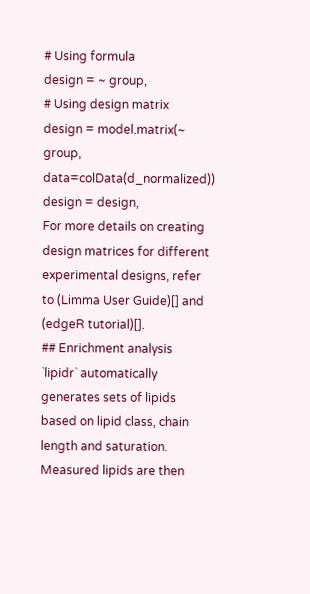# Using formula
design = ~ group,
# Using design matrix
design = model.matrix(~ group, data=colData(d_normalized))
design = design,
For more details on creating design matrices for different experimental designs, refer to (Limma User Guide)[] and (edgeR tutorial)[].
## Enrichment analysis
`lipidr` automatically generates sets of lipids based on lipid class, chain length and saturation. Measured lipids are then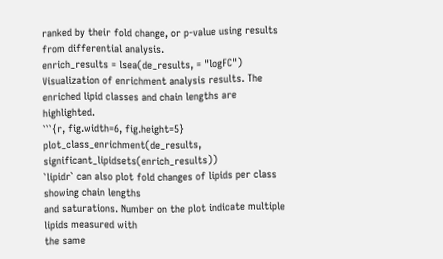ranked by their fold change, or p-value using results from differential analysis.
enrich_results = lsea(de_results, = "logFC")
Visualization of enrichment analysis results. The enriched lipid classes and chain lengths are highlighted.
```{r, fig.width=6, fig.height=5}
plot_class_enrichment(de_results, significant_lipidsets(enrich_results))
`lipidr` can also plot fold changes of lipids per class showing chain lengths
and saturations. Number on the plot indicate multiple lipids measured with
the same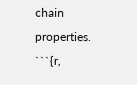chain properties.
```{r,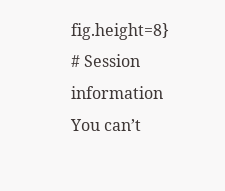fig.height=8}
# Session information
You can’t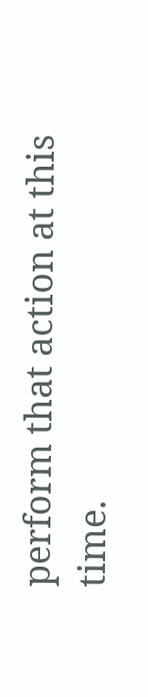perform that action at this time.